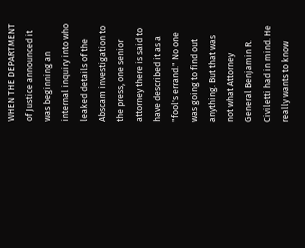WHEN THE DEPARTMENT of Justice announced it was beginning an internal inquiry into who leaked details of the Abscam investigation to the press, one senior attorney there is said to have described it as a "fool's errand." No one was going to find out anything. But that was not what Attorney General Benjamin R. Civiletti had in mind. He really wants to know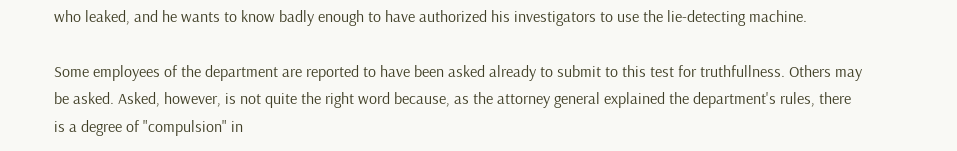who leaked, and he wants to know badly enough to have authorized his investigators to use the lie-detecting machine.

Some employees of the department are reported to have been asked already to submit to this test for truthfullness. Others may be asked. Asked, however, is not quite the right word because, as the attorney general explained the department's rules, there is a degree of "compulsion" in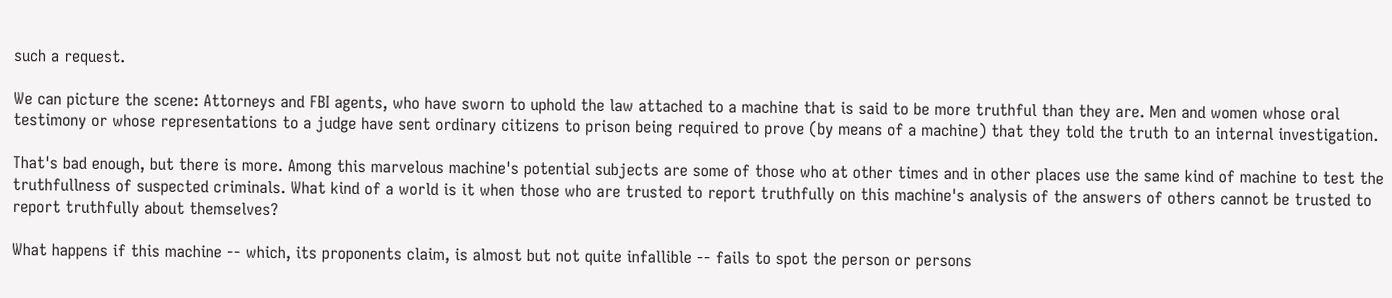such a request.

We can picture the scene: Attorneys and FBI agents, who have sworn to uphold the law attached to a machine that is said to be more truthful than they are. Men and women whose oral testimony or whose representations to a judge have sent ordinary citizens to prison being required to prove (by means of a machine) that they told the truth to an internal investigation.

That's bad enough, but there is more. Among this marvelous machine's potential subjects are some of those who at other times and in other places use the same kind of machine to test the truthfullness of suspected criminals. What kind of a world is it when those who are trusted to report truthfully on this machine's analysis of the answers of others cannot be trusted to report truthfully about themselves?

What happens if this machine -- which, its proponents claim, is almost but not quite infallible -- fails to spot the person or persons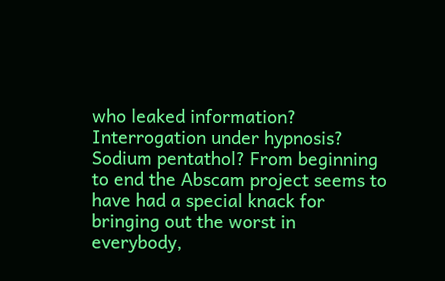who leaked information? Interrogation under hypnosis? Sodium pentathol? From beginning to end the Abscam project seems to have had a special knack for bringing out the worst in everybody,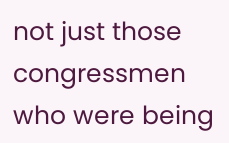not just those congressmen who were being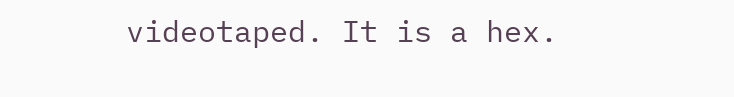videotaped. It is a hex.